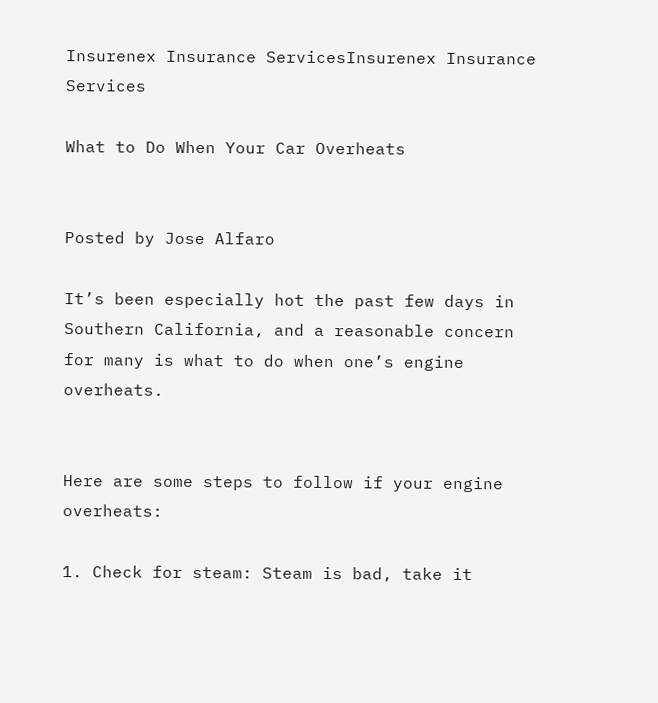Insurenex Insurance ServicesInsurenex Insurance Services

What to Do When Your Car Overheats


Posted by Jose Alfaro

It’s been especially hot the past few days in Southern California, and a reasonable concern for many is what to do when one’s engine overheats.


Here are some steps to follow if your engine overheats:

1. Check for steam: Steam is bad, take it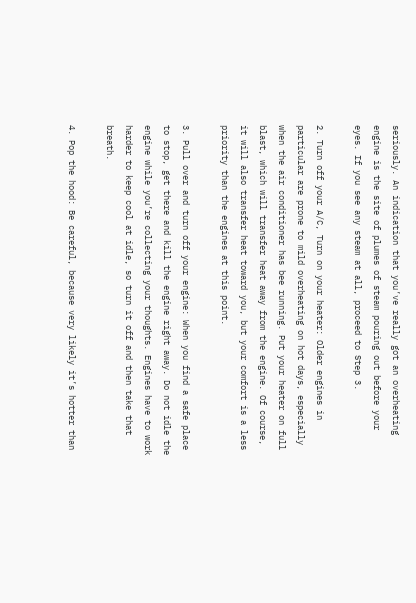seriously. An indication that you’ve really got an overheating engine is the site of plumes of steam pouring out before your eyes. If you see any steam at all, proceed to Step 3.

2. Turn off your A/C, Turn on your heater: Older engines in particular are prone to mild overheating on hot days, especially when the air conditioner has bee running. Put your heater on full blast, which will transfer heat away from the engine. Of course, it will also transfer heat toward you, but your comfort is a less priority than the engines at this point.

3. Pull over and turn off your engine: When you find a safe place to stop, get there and kill the engine right away. Do not idle the engine while you’re collecting your thoughts. Engines have to work harder to keep cool at idle, so turn it off and then take that breath.

4. Pop the hood: Be careful, because very likely it’s hotter than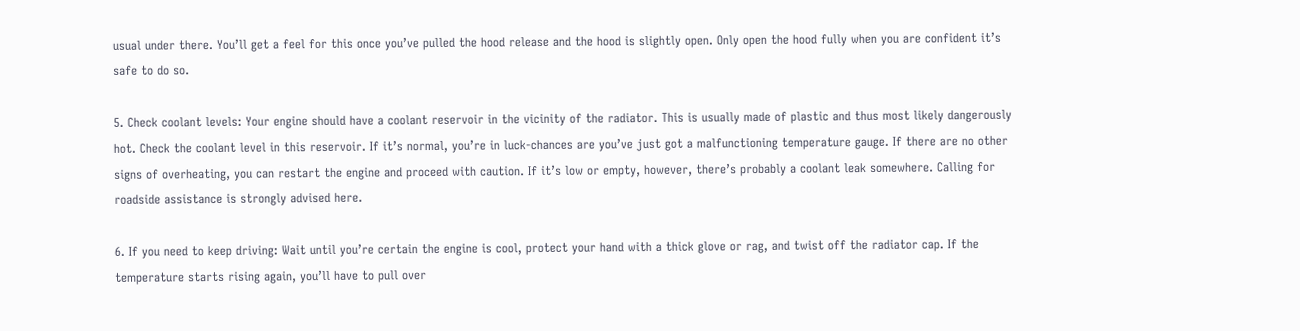usual under there. You’ll get a feel for this once you’ve pulled the hood release and the hood is slightly open. Only open the hood fully when you are confident it’s safe to do so.

5. Check coolant levels: Your engine should have a coolant reservoir in the vicinity of the radiator. This is usually made of plastic and thus most likely dangerously hot. Check the coolant level in this reservoir. If it’s normal, you’re in luck-chances are you’ve just got a malfunctioning temperature gauge. If there are no other signs of overheating, you can restart the engine and proceed with caution. If it’s low or empty, however, there’s probably a coolant leak somewhere. Calling for roadside assistance is strongly advised here.

6. If you need to keep driving: Wait until you’re certain the engine is cool, protect your hand with a thick glove or rag, and twist off the radiator cap. If the temperature starts rising again, you’ll have to pull over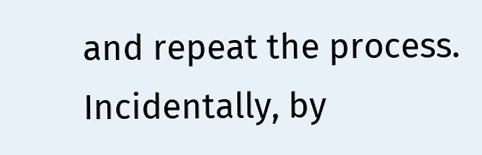and repeat the process. Incidentally, by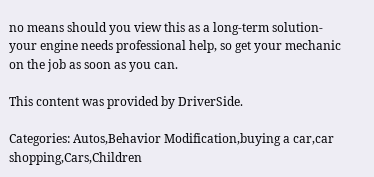no means should you view this as a long-term solution-your engine needs professional help, so get your mechanic on the job as soon as you can.

This content was provided by DriverSide.

Categories: Autos,Behavior Modification,buying a car,car shopping,Cars,Children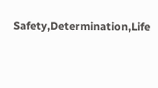Safety,Determination,Life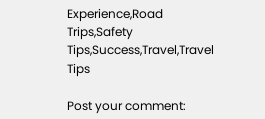Experience,Road Trips,Safety Tips,Success,Travel,Travel Tips

Post your comment: